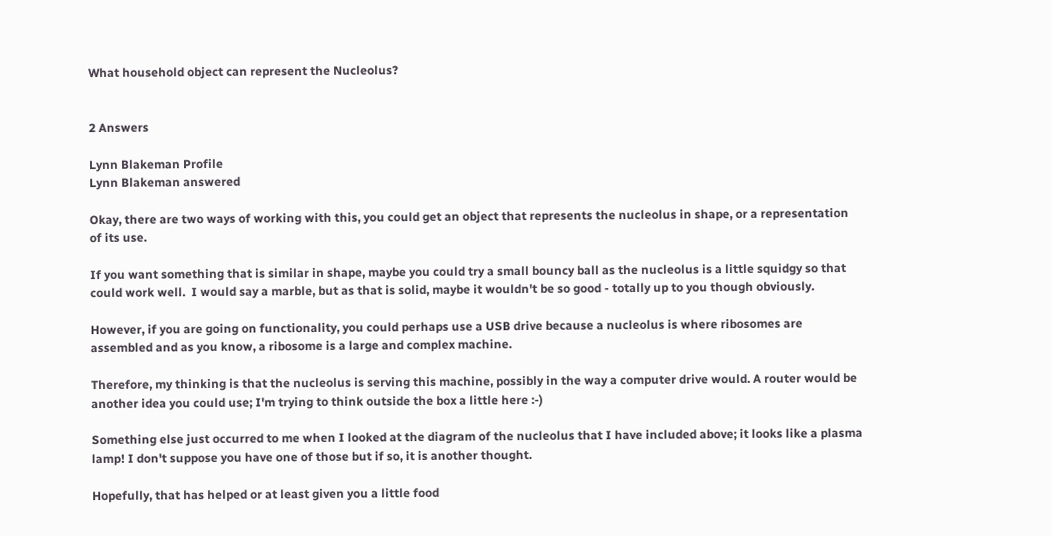What household object can represent the Nucleolus?


2 Answers

Lynn Blakeman Profile
Lynn Blakeman answered

Okay, there are two ways of working with this, you could get an object that represents the nucleolus in shape, or a representation of its use.

If you want something that is similar in shape, maybe you could try a small bouncy ball as the nucleolus is a little squidgy so that could work well.  I would say a marble, but as that is solid, maybe it wouldn't be so good - totally up to you though obviously.

However, if you are going on functionality, you could perhaps use a USB drive because a nucleolus is where ribosomes are assembled and as you know, a ribosome is a large and complex machine.

Therefore, my thinking is that the nucleolus is serving this machine, possibly in the way a computer drive would. A router would be another idea you could use; I'm trying to think outside the box a little here :-)

Something else just occurred to me when I looked at the diagram of the nucleolus that I have included above; it looks like a plasma lamp! I don't suppose you have one of those but if so, it is another thought.

Hopefully, that has helped or at least given you a little food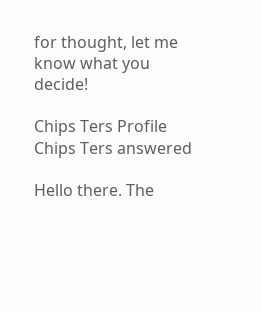for thought, let me know what you decide!

Chips Ters Profile
Chips Ters answered

Hello there. The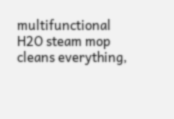multifunctional H2O steam mop cleans everything,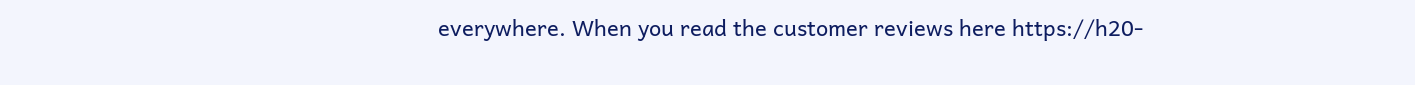everywhere. When you read the customer reviews here https://h20-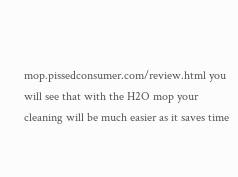mop.pissedconsumer.com/review.html you will see that with the H2O mop your cleaning will be much easier as it saves time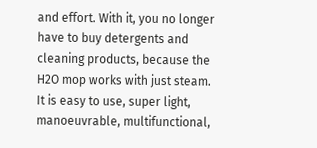and effort. With it, you no longer have to buy detergents and cleaning products, because the H2O mop works with just steam. It is easy to use, super light, manoeuvrable, multifunctional,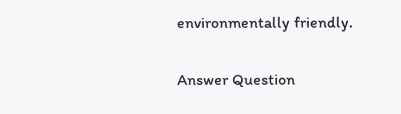environmentally friendly.

Answer Question